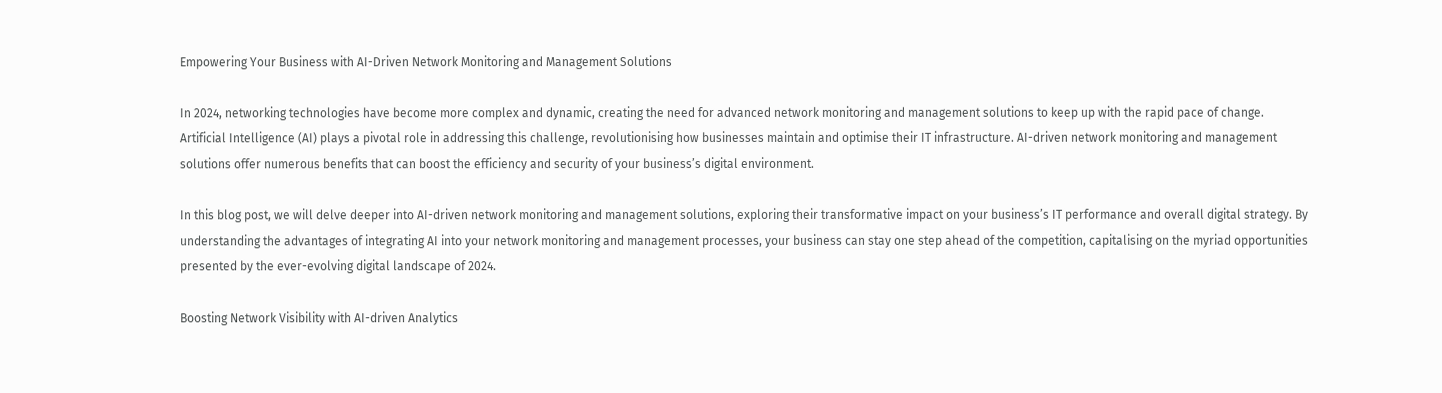Empowering Your Business with AI-Driven Network Monitoring and Management Solutions

In 2024, networking technologies have become more complex and dynamic, creating the need for advanced network monitoring and management solutions to keep up with the rapid pace of change. Artificial Intelligence (AI) plays a pivotal role in addressing this challenge, revolutionising how businesses maintain and optimise their IT infrastructure. AI-driven network monitoring and management solutions offer numerous benefits that can boost the efficiency and security of your business’s digital environment.

In this blog post, we will delve deeper into AI-driven network monitoring and management solutions, exploring their transformative impact on your business’s IT performance and overall digital strategy. By understanding the advantages of integrating AI into your network monitoring and management processes, your business can stay one step ahead of the competition, capitalising on the myriad opportunities presented by the ever-evolving digital landscape of 2024.

Boosting Network Visibility with AI-driven Analytics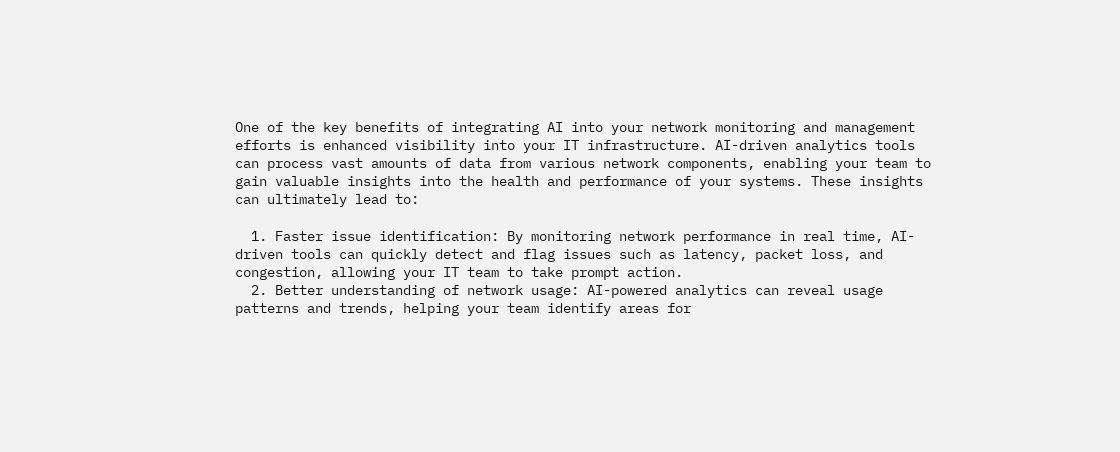One of the key benefits of integrating AI into your network monitoring and management efforts is enhanced visibility into your IT infrastructure. AI-driven analytics tools can process vast amounts of data from various network components, enabling your team to gain valuable insights into the health and performance of your systems. These insights can ultimately lead to:

  1. Faster issue identification: By monitoring network performance in real time, AI-driven tools can quickly detect and flag issues such as latency, packet loss, and congestion, allowing your IT team to take prompt action.
  2. Better understanding of network usage: AI-powered analytics can reveal usage patterns and trends, helping your team identify areas for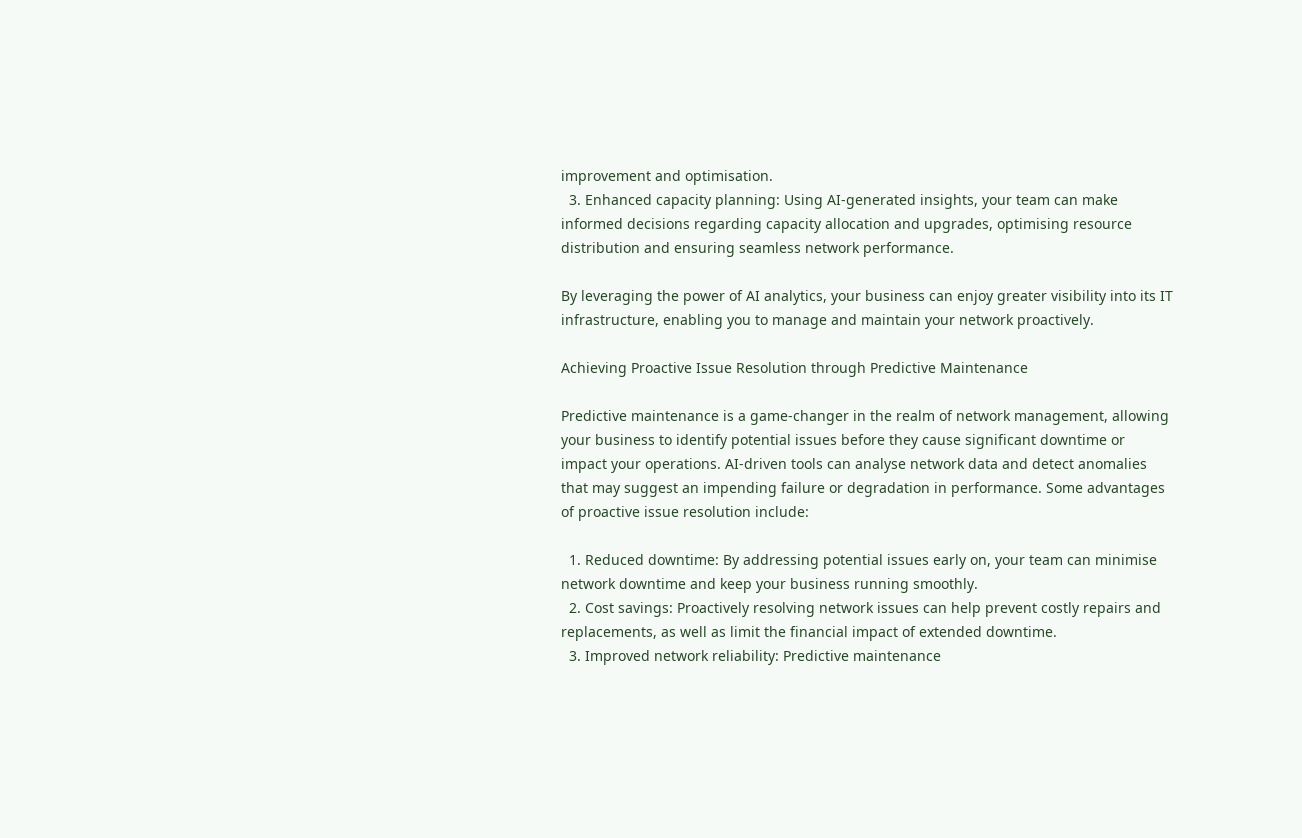improvement and optimisation.
  3. Enhanced capacity planning: Using AI-generated insights, your team can make informed decisions regarding capacity allocation and upgrades, optimising resource distribution and ensuring seamless network performance.

By leveraging the power of AI analytics, your business can enjoy greater visibility into its IT infrastructure, enabling you to manage and maintain your network proactively.

Achieving Proactive Issue Resolution through Predictive Maintenance

Predictive maintenance is a game-changer in the realm of network management, allowing your business to identify potential issues before they cause significant downtime or impact your operations. AI-driven tools can analyse network data and detect anomalies that may suggest an impending failure or degradation in performance. Some advantages of proactive issue resolution include:

  1. Reduced downtime: By addressing potential issues early on, your team can minimise network downtime and keep your business running smoothly.
  2. Cost savings: Proactively resolving network issues can help prevent costly repairs and replacements, as well as limit the financial impact of extended downtime.
  3. Improved network reliability: Predictive maintenance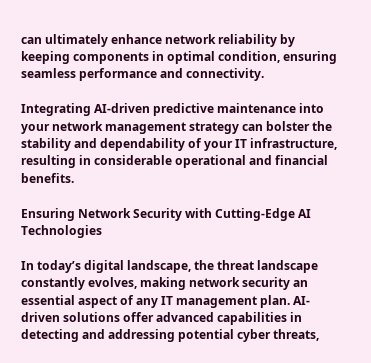can ultimately enhance network reliability by keeping components in optimal condition, ensuring seamless performance and connectivity.

Integrating AI-driven predictive maintenance into your network management strategy can bolster the stability and dependability of your IT infrastructure, resulting in considerable operational and financial benefits.

Ensuring Network Security with Cutting-Edge AI Technologies

In today’s digital landscape, the threat landscape constantly evolves, making network security an essential aspect of any IT management plan. AI-driven solutions offer advanced capabilities in detecting and addressing potential cyber threats,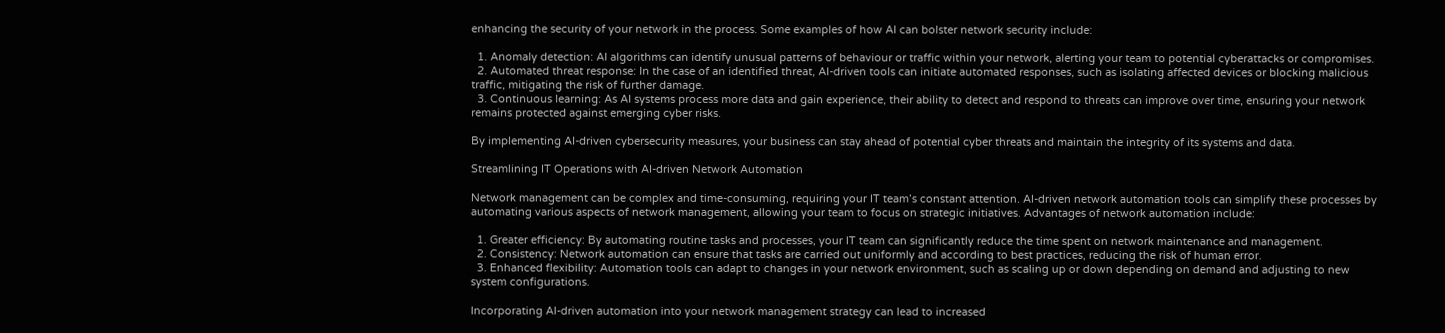enhancing the security of your network in the process. Some examples of how AI can bolster network security include:

  1. Anomaly detection: AI algorithms can identify unusual patterns of behaviour or traffic within your network, alerting your team to potential cyberattacks or compromises.
  2. Automated threat response: In the case of an identified threat, AI-driven tools can initiate automated responses, such as isolating affected devices or blocking malicious traffic, mitigating the risk of further damage.
  3. Continuous learning: As AI systems process more data and gain experience, their ability to detect and respond to threats can improve over time, ensuring your network remains protected against emerging cyber risks.

By implementing AI-driven cybersecurity measures, your business can stay ahead of potential cyber threats and maintain the integrity of its systems and data.

Streamlining IT Operations with AI-driven Network Automation

Network management can be complex and time-consuming, requiring your IT team’s constant attention. AI-driven network automation tools can simplify these processes by automating various aspects of network management, allowing your team to focus on strategic initiatives. Advantages of network automation include:

  1. Greater efficiency: By automating routine tasks and processes, your IT team can significantly reduce the time spent on network maintenance and management.
  2. Consistency: Network automation can ensure that tasks are carried out uniformly and according to best practices, reducing the risk of human error.
  3. Enhanced flexibility: Automation tools can adapt to changes in your network environment, such as scaling up or down depending on demand and adjusting to new system configurations.

Incorporating AI-driven automation into your network management strategy can lead to increased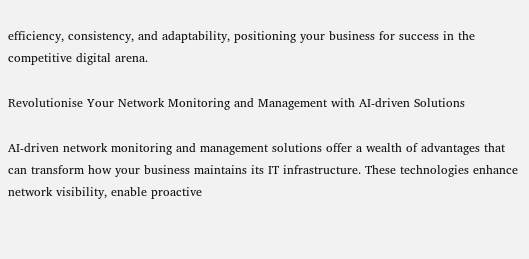efficiency, consistency, and adaptability, positioning your business for success in the competitive digital arena.

Revolutionise Your Network Monitoring and Management with AI-driven Solutions

AI-driven network monitoring and management solutions offer a wealth of advantages that can transform how your business maintains its IT infrastructure. These technologies enhance network visibility, enable proactive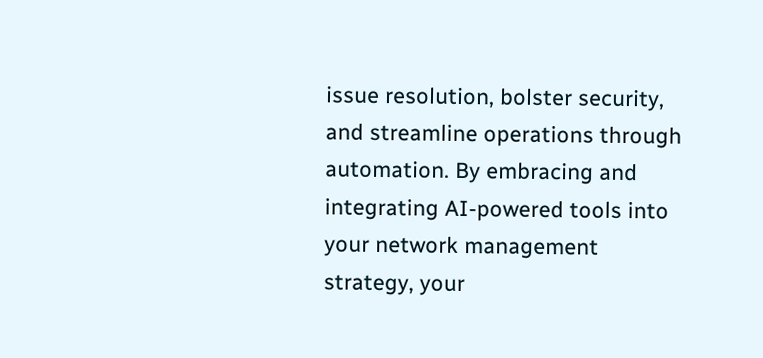issue resolution, bolster security, and streamline operations through automation. By embracing and integrating AI-powered tools into your network management strategy, your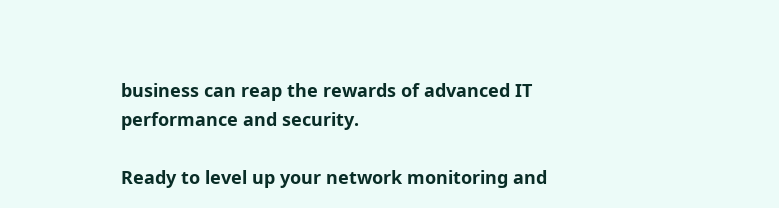business can reap the rewards of advanced IT performance and security.

Ready to level up your network monitoring and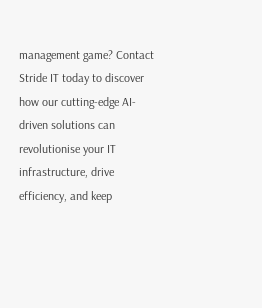management game? Contact Stride IT today to discover how our cutting-edge AI-driven solutions can revolutionise your IT infrastructure, drive efficiency, and keep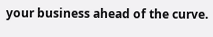your business ahead of the curve.